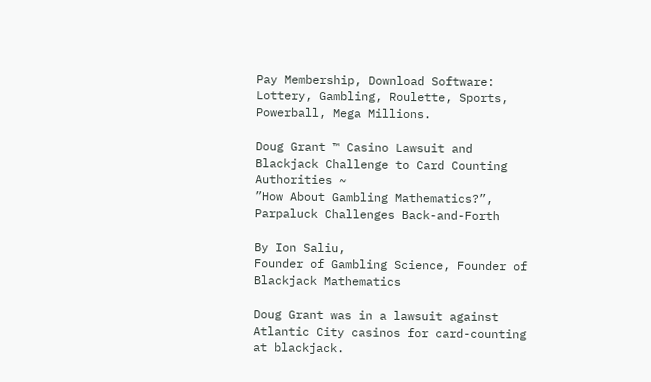Pay Membership, Download Software: Lottery, Gambling, Roulette, Sports, Powerball, Mega Millions.

Doug Grant ™ Casino Lawsuit and Blackjack Challenge to Card Counting Authorities ~
”How About Gambling Mathematics?”, Parpaluck Challenges Back-and-Forth

By Ion Saliu,
Founder of Gambling Science, Founder of Blackjack Mathematics

Doug Grant was in a lawsuit against Atlantic City casinos for card-counting at blackjack.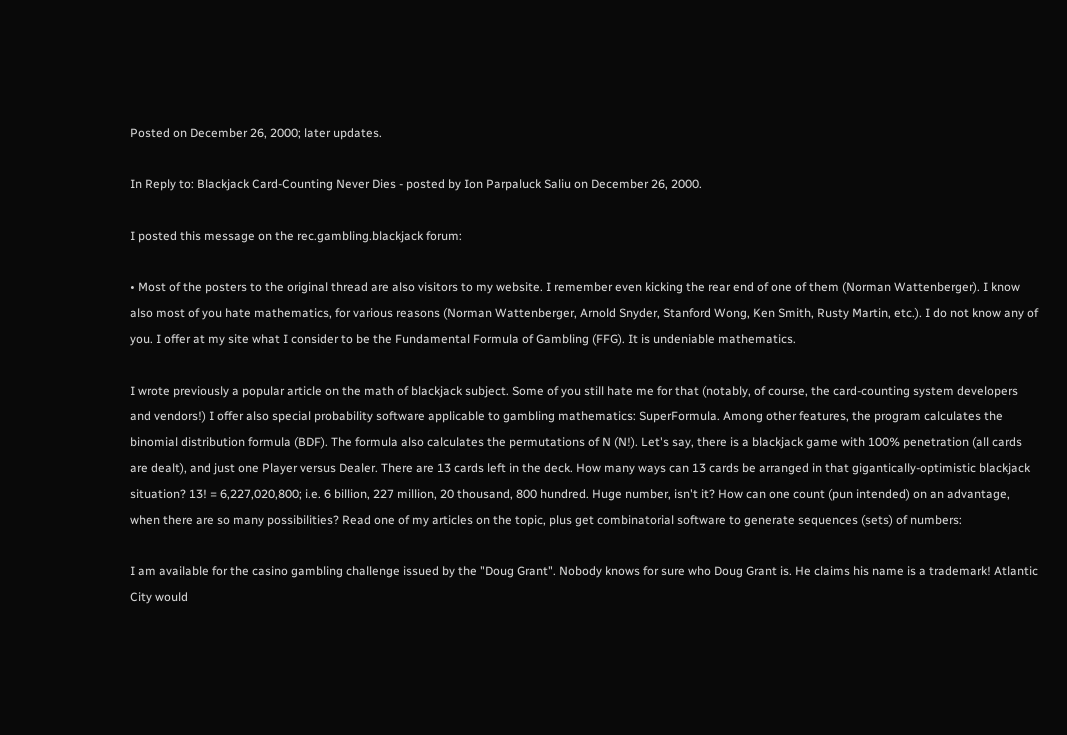Posted on December 26, 2000; later updates.

In Reply to: Blackjack Card-Counting Never Dies - posted by Ion Parpaluck Saliu on December 26, 2000.

I posted this message on the rec.gambling.blackjack forum:

• Most of the posters to the original thread are also visitors to my website. I remember even kicking the rear end of one of them (Norman Wattenberger). I know also most of you hate mathematics, for various reasons (Norman Wattenberger, Arnold Snyder, Stanford Wong, Ken Smith, Rusty Martin, etc.). I do not know any of you. I offer at my site what I consider to be the Fundamental Formula of Gambling (FFG). It is undeniable mathematics.

I wrote previously a popular article on the math of blackjack subject. Some of you still hate me for that (notably, of course, the card-counting system developers and vendors!) I offer also special probability software applicable to gambling mathematics: SuperFormula. Among other features, the program calculates the binomial distribution formula (BDF). The formula also calculates the permutations of N (N!). Let's say, there is a blackjack game with 100% penetration (all cards are dealt), and just one Player versus Dealer. There are 13 cards left in the deck. How many ways can 13 cards be arranged in that gigantically-optimistic blackjack situation? 13! = 6,227,020,800; i.e. 6 billion, 227 million, 20 thousand, 800 hundred. Huge number, isn't it? How can one count (pun intended) on an advantage, when there are so many possibilities? Read one of my articles on the topic, plus get combinatorial software to generate sequences (sets) of numbers:

I am available for the casino gambling challenge issued by the "Doug Grant". Nobody knows for sure who Doug Grant is. He claims his name is a trademark! Atlantic City would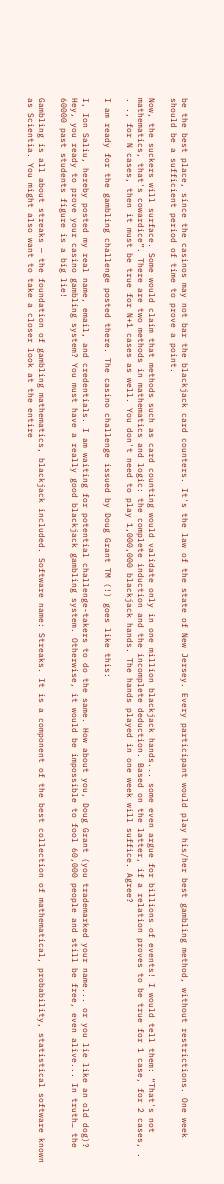be the best place, since the casinos may not bar the blackjack card counters. It's the law of the state of New Jersey. Every participant would play his/her best gambling method, without restrictions. One week should be a sufficient period of time to prove a point.

Now, the suckers will surface. Some would claim that methods such as card counting would validate only in one million blackjack hands... some even argue for billions of events! I would tell them: “That's not mathematics, that's cowardice”. There are two methods in mathematics and logic: the complete induction and the incomplete deduction. Based on the latter, if a relation proves to be true for 1 case, for 2 cases, . . ., for N cases, then it must be true for N+1 cases as well. You don't need to play 1,000,000 blackjack hands. The hands played in one week will suffice. Agree?

I am ready for the gambling challenge posted there. The casino challenge issued by Doug Grant TM (!) goes like this:

I, Ion Saliu, hereby posted my real name, email, and credentials. I am waiting for potential challenge-takers to do the same. How about you, Doug Grant (you trademarked your name... or you lie like an old dog)? Hey, you ready to prove your casino gambling system? You must have a really good blackjack gambling system. Otherwise, it would be impossible to fool 60,000 people and still be free, even alive... In truth… the 60000 past students figure is a big lie!

Gambling is all about streaks — the foundation of gambling mathematics, blackjack included. Software name: Streaks. It is a component of the best collection of mathematical, probability, statistical software known as Scientia. You might also want to take a closer look at the entire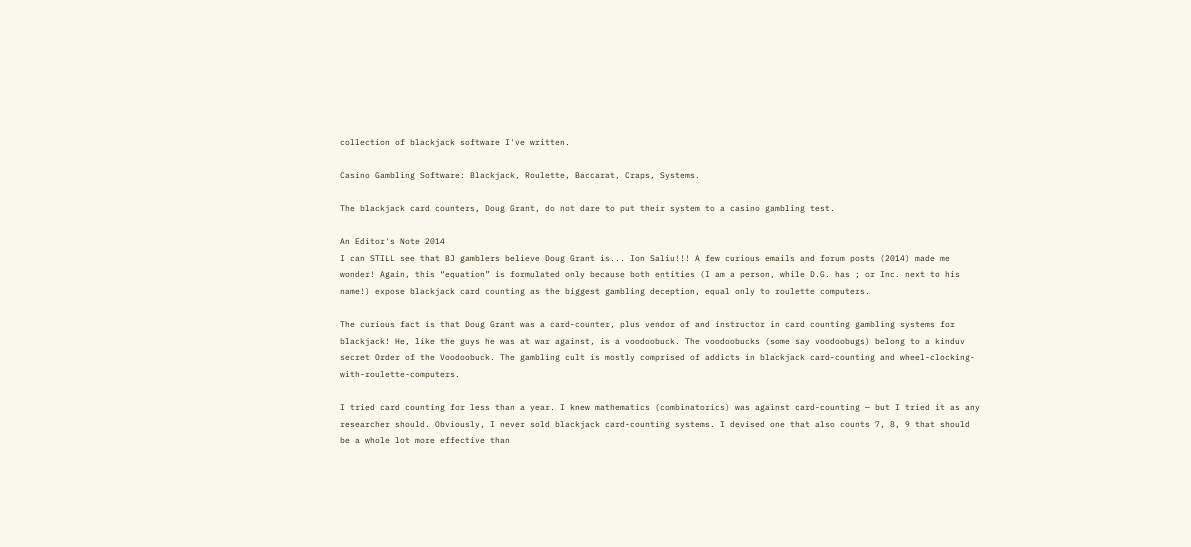collection of blackjack software I've written.

Casino Gambling Software: Blackjack, Roulette, Baccarat, Craps, Systems.

The blackjack card counters, Doug Grant, do not dare to put their system to a casino gambling test.

An Editor's Note 2014
I can STILL see that BJ gamblers believe Doug Grant is... Ion Saliu!!! A few curious emails and forum posts (2014) made me wonder! Again, this “equation” is formulated only because both entities (I am a person, while D.G. has ; or Inc. next to his name!) expose blackjack card counting as the biggest gambling deception, equal only to roulette computers.

The curious fact is that Doug Grant was a card-counter, plus vendor of and instructor in card counting gambling systems for blackjack! He, like the guys he was at war against, is a voodoobuck. The voodoobucks (some say voodoobugs) belong to a kinduv secret Order of the Voodoobuck. The gambling cult is mostly comprised of addicts in blackjack card-counting and wheel-clocking-with-roulette-computers.

I tried card counting for less than a year. I knew mathematics (combinatorics) was against card-counting — but I tried it as any researcher should. Obviously, I never sold blackjack card-counting systems. I devised one that also counts 7, 8, 9 that should be a whole lot more effective than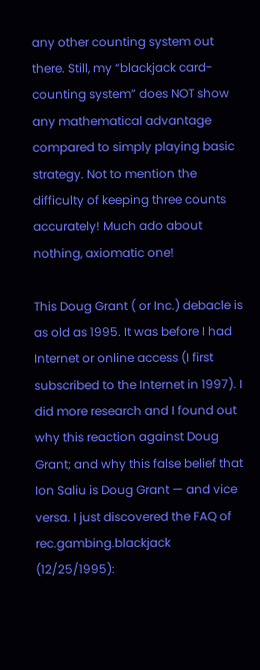any other counting system out there. Still, my “blackjack card-counting system” does NOT show any mathematical advantage compared to simply playing basic strategy. Not to mention the difficulty of keeping three counts accurately! Much ado about nothing, axiomatic one!

This Doug Grant ( or Inc.) debacle is as old as 1995. It was before I had Internet or online access (I first subscribed to the Internet in 1997). I did more research and I found out why this reaction against Doug Grant; and why this false belief that Ion Saliu is Doug Grant — and vice versa. I just discovered the FAQ of rec.gambing.blackjack (12/25/1995):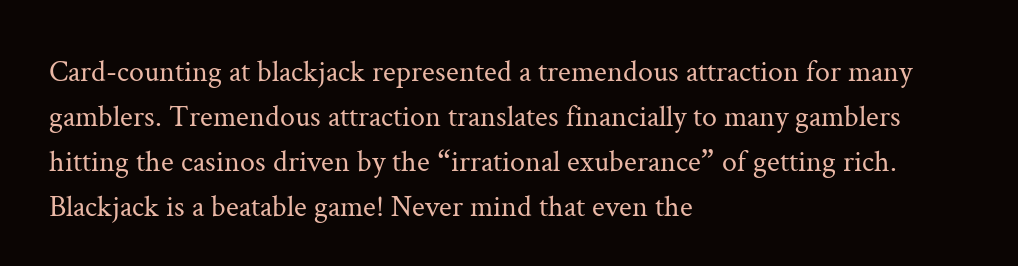Card-counting at blackjack represented a tremendous attraction for many gamblers. Tremendous attraction translates financially to many gamblers hitting the casinos driven by the “irrational exuberance” of getting rich. Blackjack is a beatable game! Never mind that even the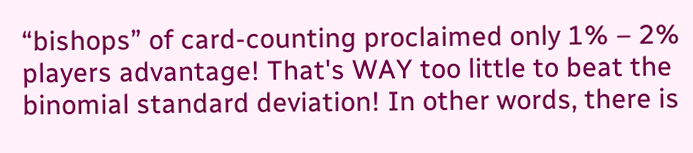“bishops” of card-counting proclaimed only 1% – 2% players advantage! That's WAY too little to beat the binomial standard deviation! In other words, there is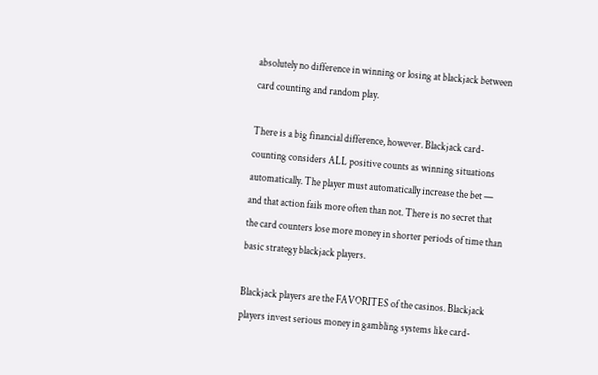absolutely no difference in winning or losing at blackjack between card counting and random play.

There is a big financial difference, however. Blackjack card-counting considers ALL positive counts as winning situations automatically. The player must automatically increase the bet — and that action fails more often than not. There is no secret that the card counters lose more money in shorter periods of time than basic strategy blackjack players.

Blackjack players are the FAVORITES of the casinos. Blackjack players invest serious money in gambling systems like card-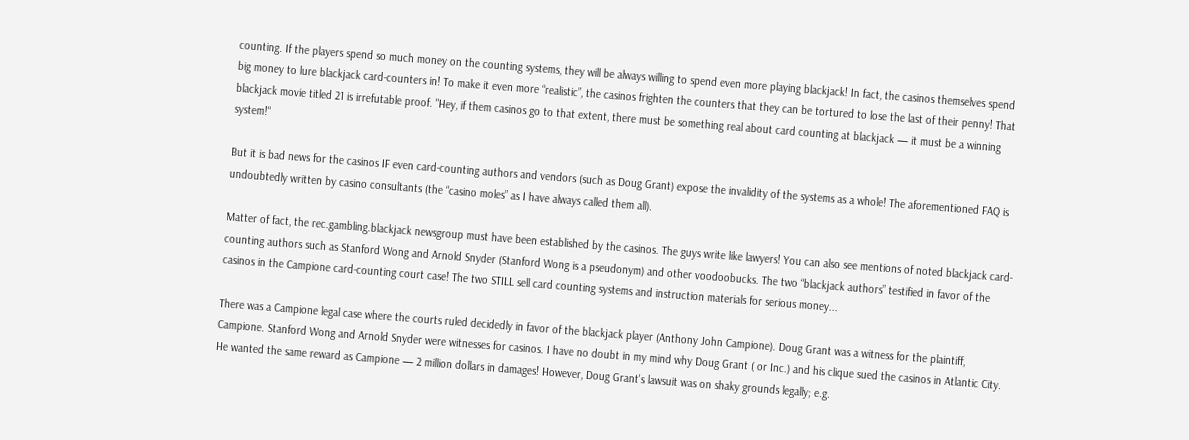counting. If the players spend so much money on the counting systems, they will be always willing to spend even more playing blackjack! In fact, the casinos themselves spend big money to lure blackjack card-counters in! To make it even more “realistic”, the casinos frighten the counters that they can be tortured to lose the last of their penny! That blackjack movie titled 21 is irrefutable proof. "Hey, if them casinos go to that extent, there must be something real about card counting at blackjack — it must be a winning system!"

But it is bad news for the casinos IF even card-counting authors and vendors (such as Doug Grant) expose the invalidity of the systems as a whole! The aforementioned FAQ is undoubtedly written by casino consultants (the “casino moles” as I have always called them all).

Matter of fact, the rec.gambling.blackjack newsgroup must have been established by the casinos. The guys write like lawyers! You can also see mentions of noted blackjack card-counting authors such as Stanford Wong and Arnold Snyder (Stanford Wong is a pseudonym) and other voodoobucks. The two “blackjack authors” testified in favor of the casinos in the Campione card-counting court case! The two STILL sell card counting systems and instruction materials for serious money...

There was a Campione legal case where the courts ruled decidedly in favor of the blackjack player (Anthony John Campione). Doug Grant was a witness for the plaintiff, Campione. Stanford Wong and Arnold Snyder were witnesses for casinos. I have no doubt in my mind why Doug Grant ( or Inc.) and his clique sued the casinos in Atlantic City. He wanted the same reward as Campione — 2 million dollars in damages! However, Doug Grant's lawsuit was on shaky grounds legally; e.g.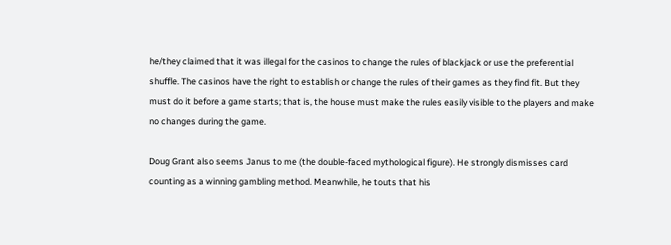he/they claimed that it was illegal for the casinos to change the rules of blackjack or use the preferential shuffle. The casinos have the right to establish or change the rules of their games as they find fit. But they must do it before a game starts; that is, the house must make the rules easily visible to the players and make no changes during the game.

Doug Grant also seems Janus to me (the double-faced mythological figure). He strongly dismisses card counting as a winning gambling method. Meanwhile, he touts that his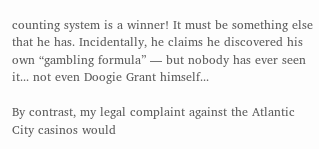counting system is a winner! It must be something else that he has. Incidentally, he claims he discovered his own “gambling formula” — but nobody has ever seen it... not even Doogie Grant himself...

By contrast, my legal complaint against the Atlantic City casinos would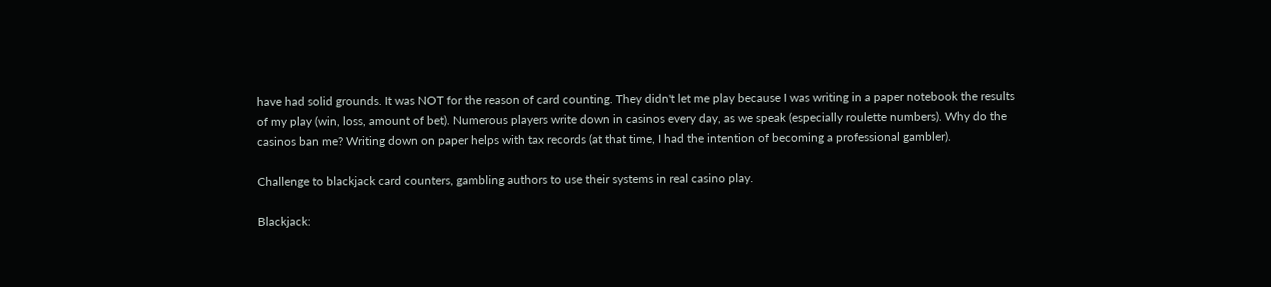have had solid grounds. It was NOT for the reason of card counting. They didn't let me play because I was writing in a paper notebook the results of my play (win, loss, amount of bet). Numerous players write down in casinos every day, as we speak (especially roulette numbers). Why do the casinos ban me? Writing down on paper helps with tax records (at that time, I had the intention of becoming a professional gambler).

Challenge to blackjack card counters, gambling authors to use their systems in real casino play.

Blackjack: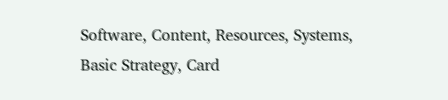Software, Content, Resources, Systems, Basic Strategy, Card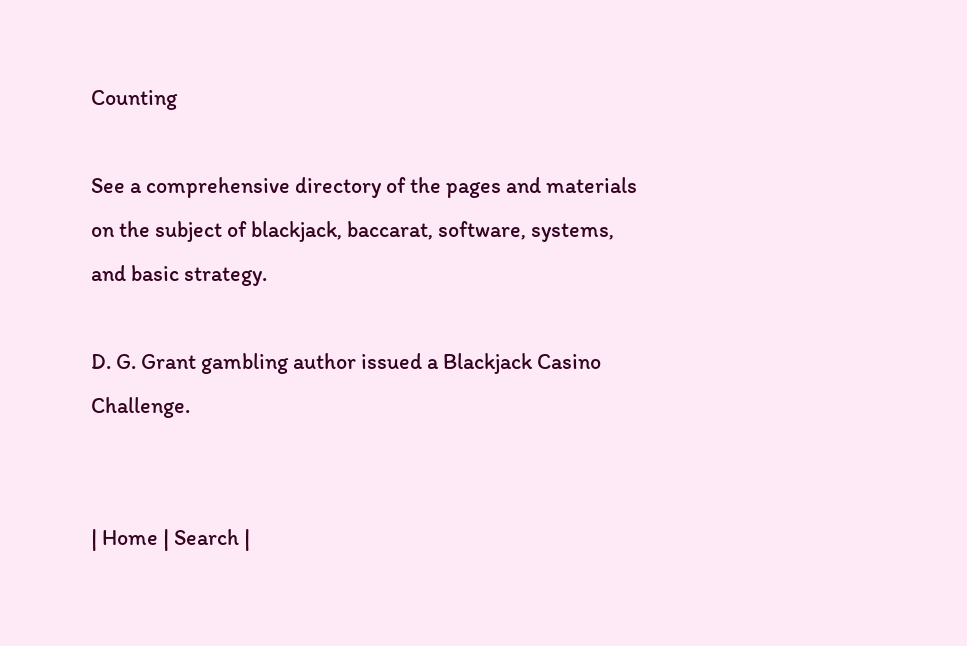Counting

See a comprehensive directory of the pages and materials on the subject of blackjack, baccarat, software, systems, and basic strategy.

D. G. Grant gambling author issued a Blackjack Casino Challenge.


| Home | Search |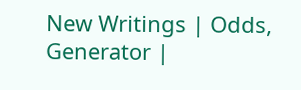New Writings | Odds, Generator |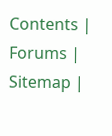Contents | Forums | Sitemap |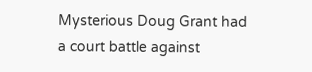Mysterious Doug Grant had a court battle against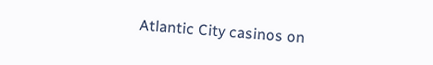Atlantic City casinos on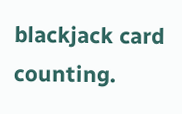blackjack card counting.